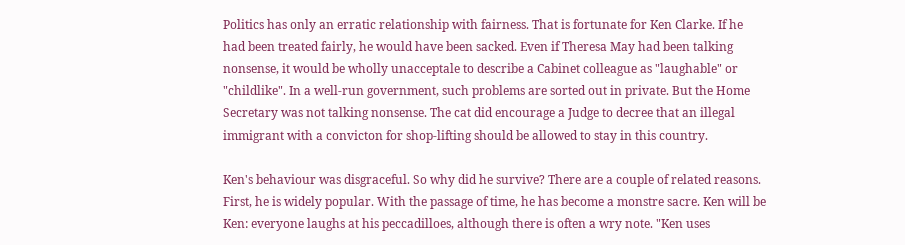Politics has only an erratic relationship with fairness. That is fortunate for Ken Clarke. If he had been treated fairly, he would have been sacked. Even if Theresa May had been talking nonsense, it would be wholly unacceptale to describe a Cabinet colleague as "laughable" or "childlike". In a well-run government, such problems are sorted out in private. But the Home Secretary was not talking nonsense. The cat did encourage a Judge to decree that an illegal immigrant with a convicton for shop-lifting should be allowed to stay in this country.

Ken's behaviour was disgraceful. So why did he survive? There are a couple of related reasons. First, he is widely popular. With the passage of time, he has become a monstre sacre. Ken will be Ken: everyone laughs at his peccadilloes, although there is often a wry note. "Ken uses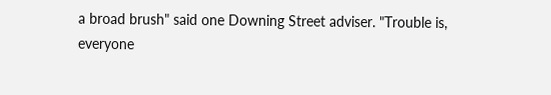a broad brush" said one Downing Street adviser. "Trouble is, everyone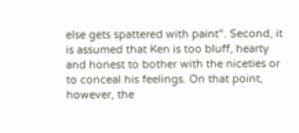else gets spattered with paint". Second, it is assumed that Ken is too bluff, hearty and honest to bother with the niceties or to conceal his feelings. On that point, however, the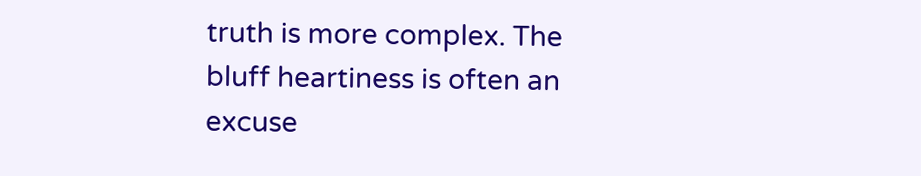truth is more complex. The bluff heartiness is often an excuse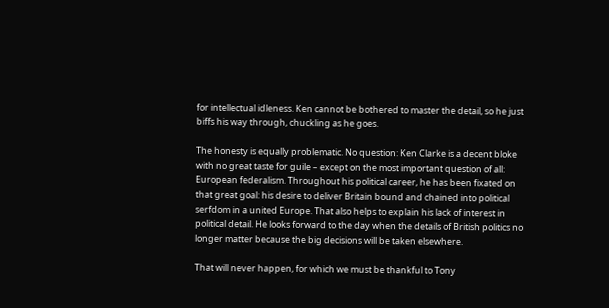for intellectual idleness. Ken cannot be bothered to master the detail, so he just biffs his way through, chuckling as he goes.

The honesty is equally problematic. No question: Ken Clarke is a decent bloke with no great taste for guile – except on the most important question of all: European federalism. Throughout his political career, he has been fixated on that great goal: his desire to deliver Britain bound and chained into political serfdom in a united Europe. That also helps to explain his lack of interest in political detail. He looks forward to the day when the details of British politics no longer matter because the big decisions will be taken elsewhere.

That will never happen, for which we must be thankful to Tony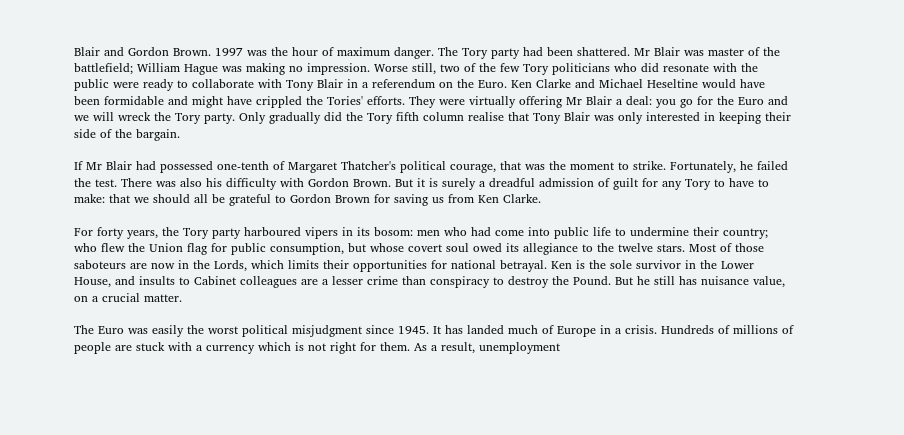Blair and Gordon Brown. 1997 was the hour of maximum danger. The Tory party had been shattered. Mr Blair was master of the battlefield; William Hague was making no impression. Worse still, two of the few Tory politicians who did resonate with the public were ready to collaborate with Tony Blair in a referendum on the Euro. Ken Clarke and Michael Heseltine would have been formidable and might have crippled the Tories' efforts. They were virtually offering Mr Blair a deal: you go for the Euro and we will wreck the Tory party. Only gradually did the Tory fifth column realise that Tony Blair was only interested in keeping their side of the bargain.

If Mr Blair had possessed one-tenth of Margaret Thatcher's political courage, that was the moment to strike. Fortunately, he failed the test. There was also his difficulty with Gordon Brown. But it is surely a dreadful admission of guilt for any Tory to have to make: that we should all be grateful to Gordon Brown for saving us from Ken Clarke.

For forty years, the Tory party harboured vipers in its bosom: men who had come into public life to undermine their country; who flew the Union flag for public consumption, but whose covert soul owed its allegiance to the twelve stars. Most of those saboteurs are now in the Lords, which limits their opportunities for national betrayal. Ken is the sole survivor in the Lower House, and insults to Cabinet colleagues are a lesser crime than conspiracy to destroy the Pound. But he still has nuisance value, on a crucial matter.

The Euro was easily the worst political misjudgment since 1945. It has landed much of Europe in a crisis. Hundreds of millions of people are stuck with a currency which is not right for them. As a result, unemployment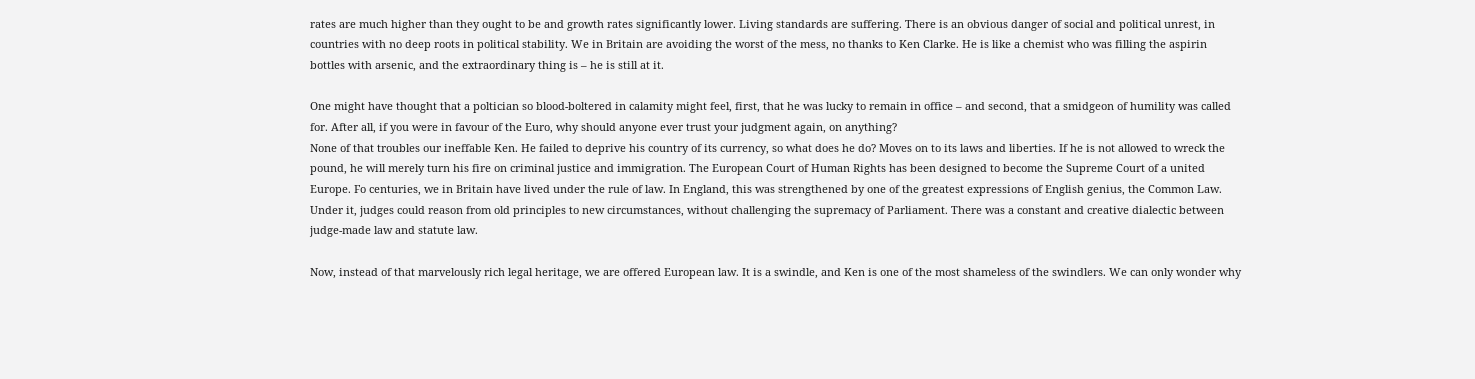rates are much higher than they ought to be and growth rates significantly lower. Living standards are suffering. There is an obvious danger of social and political unrest, in countries with no deep roots in political stability. We in Britain are avoiding the worst of the mess, no thanks to Ken Clarke. He is like a chemist who was filling the aspirin bottles with arsenic, and the extraordinary thing is – he is still at it.

One might have thought that a poltician so blood-boltered in calamity might feel, first, that he was lucky to remain in office – and second, that a smidgeon of humility was called for. After all, if you were in favour of the Euro, why should anyone ever trust your judgment again, on anything?
None of that troubles our ineffable Ken. He failed to deprive his country of its currency, so what does he do? Moves on to its laws and liberties. If he is not allowed to wreck the pound, he will merely turn his fire on criminal justice and immigration. The European Court of Human Rights has been designed to become the Supreme Court of a united Europe. Fo centuries, we in Britain have lived under the rule of law. In England, this was strengthened by one of the greatest expressions of English genius, the Common Law. Under it, judges could reason from old principles to new circumstances, without challenging the supremacy of Parliament. There was a constant and creative dialectic between judge-made law and statute law.

Now, instead of that marvelously rich legal heritage, we are offered European law. It is a swindle, and Ken is one of the most shameless of the swindlers. We can only wonder why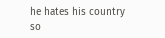he hates his country so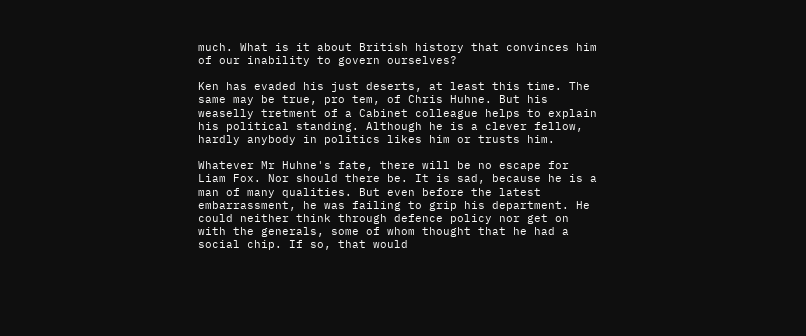much. What is it about British history that convinces him of our inability to govern ourselves?

Ken has evaded his just deserts, at least this time. The same may be true, pro tem, of Chris Huhne. But his weaselly tretment of a Cabinet colleague helps to explain his political standing. Although he is a clever fellow, hardly anybody in politics likes him or trusts him.

Whatever Mr Huhne's fate, there will be no escape for Liam Fox. Nor should there be. It is sad, because he is a man of many qualities. But even before the latest embarrassment, he was failing to grip his department. He could neither think through defence policy nor get on with the generals, some of whom thought that he had a social chip. If so, that would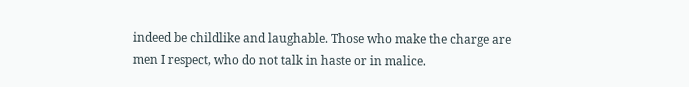indeed be childlike and laughable. Those who make the charge are men I respect, who do not talk in haste or in malice.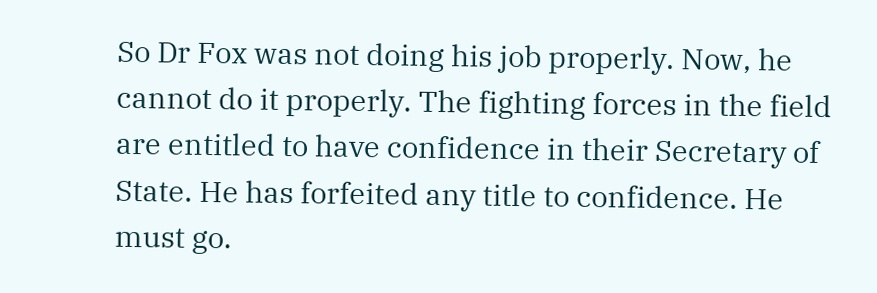So Dr Fox was not doing his job properly. Now, he cannot do it properly. The fighting forces in the field are entitled to have confidence in their Secretary of State. He has forfeited any title to confidence. He must go.